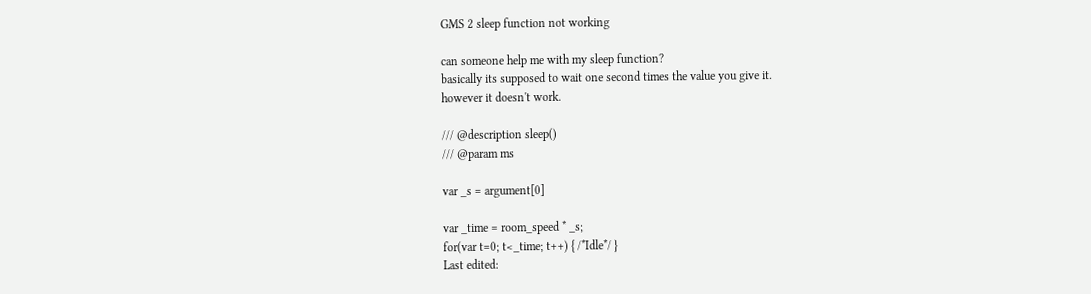GMS 2 sleep function not working

can someone help me with my sleep function?
basically its supposed to wait one second times the value you give it.
however it doesn't work.

/// @description sleep()
/// @param ms

var _s = argument[0]

var _time = room_speed * _s;
for(var t=0; t<_time; t++) { /*Idle*/ }
Last edited: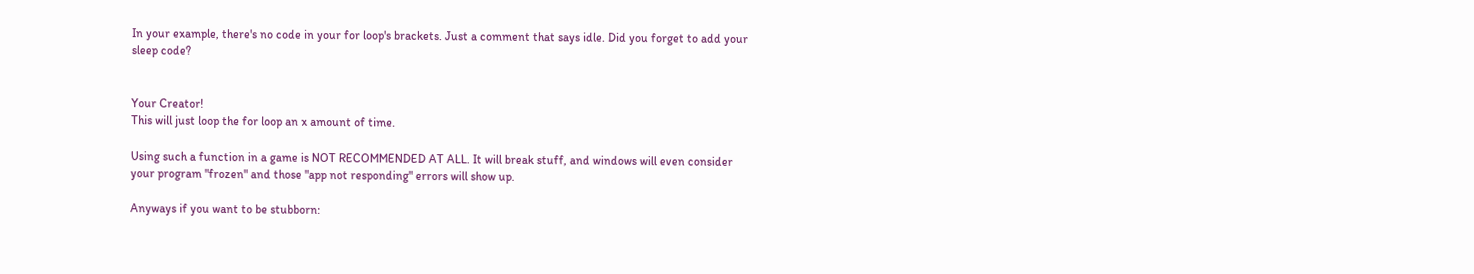In your example, there's no code in your for loop's brackets. Just a comment that says idle. Did you forget to add your sleep code?


Your Creator!
This will just loop the for loop an x amount of time.

Using such a function in a game is NOT RECOMMENDED AT ALL. It will break stuff, and windows will even consider your program "frozen" and those "app not responding" errors will show up.

Anyways if you want to be stubborn: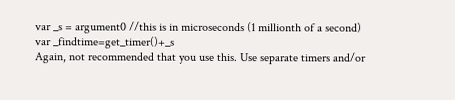var _s = argument0 //this is in microseconds (1 millionth of a second)
var _findtime=get_timer()+_s
Again, not recommended that you use this. Use separate timers and/or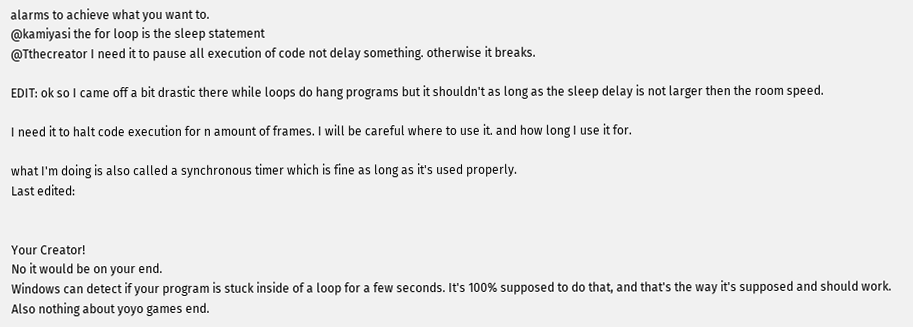alarms to achieve what you want to.
@kamiyasi the for loop is the sleep statement
@Tthecreator I need it to pause all execution of code not delay something. otherwise it breaks.

EDIT: ok so I came off a bit drastic there while loops do hang programs but it shouldn't as long as the sleep delay is not larger then the room speed.

I need it to halt code execution for n amount of frames. I will be careful where to use it. and how long I use it for.

what I'm doing is also called a synchronous timer which is fine as long as it's used properly.
Last edited:


Your Creator!
No it would be on your end.
Windows can detect if your program is stuck inside of a loop for a few seconds. It's 100% supposed to do that, and that's the way it's supposed and should work.
Also nothing about yoyo games end.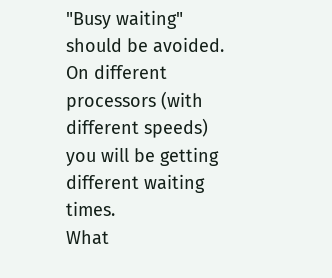"Busy waiting" should be avoided.
On different processors (with different speeds) you will be getting different waiting times.
What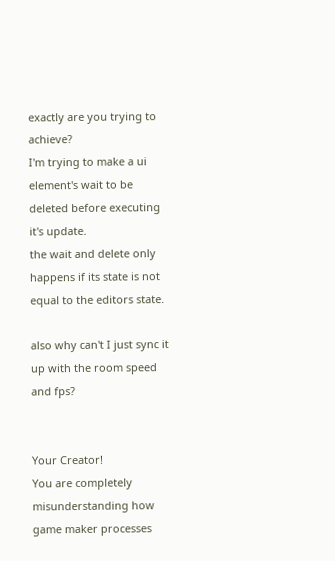exactly are you trying to achieve?
I'm trying to make a ui element's wait to be deleted before executing it's update.
the wait and delete only happens if its state is not equal to the editors state.

also why can't I just sync it up with the room speed and fps?


Your Creator!
You are completely misunderstanding how game maker processes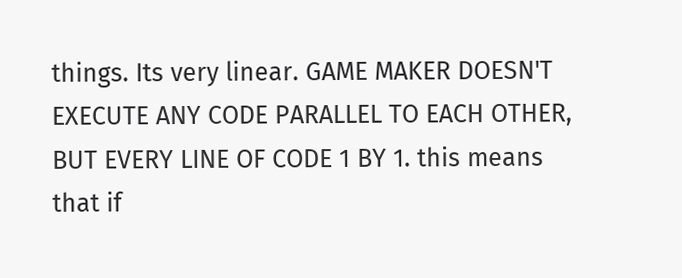things. Its very linear. GAME MAKER DOESN'T EXECUTE ANY CODE PARALLEL TO EACH OTHER, BUT EVERY LINE OF CODE 1 BY 1. this means that if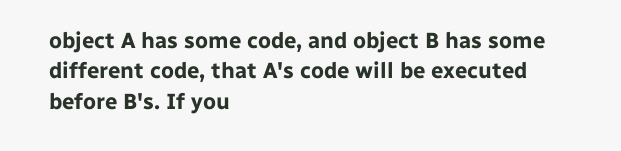object A has some code, and object B has some different code, that A's code will be executed before B's. If you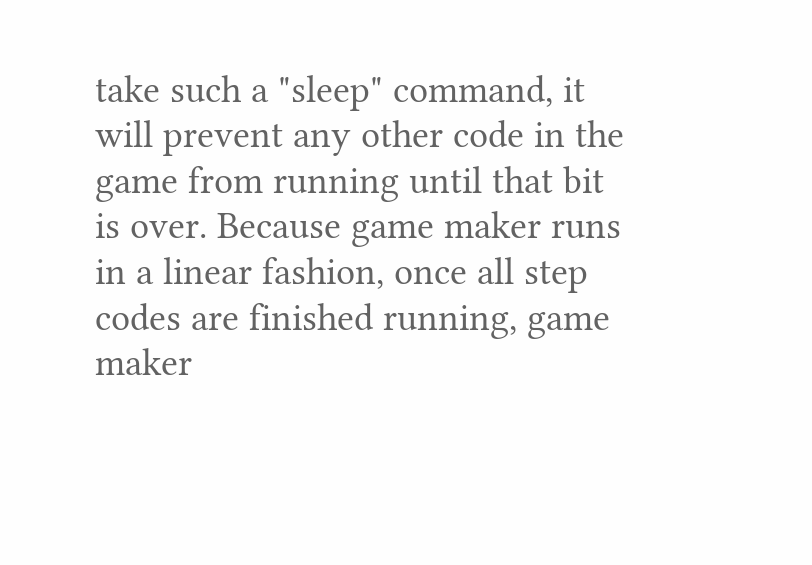take such a "sleep" command, it will prevent any other code in the game from running until that bit is over. Because game maker runs in a linear fashion, once all step codes are finished running, game maker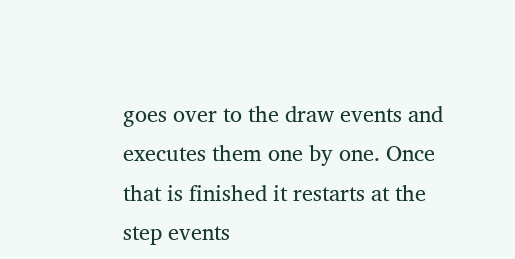goes over to the draw events and executes them one by one. Once that is finished it restarts at the step events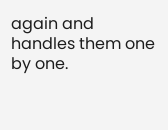again and handles them one by one.